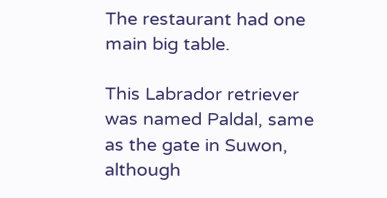The restaurant had one main big table.

This Labrador retriever was named Paldal, same as the gate in Suwon, although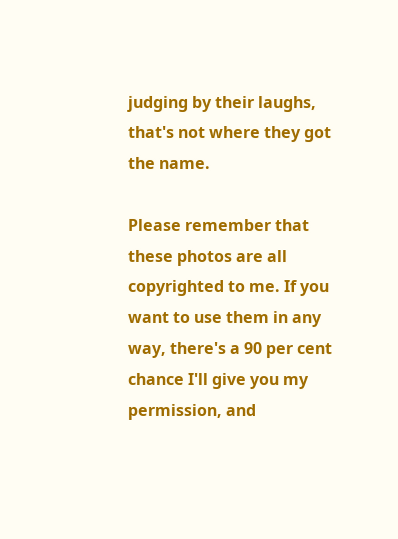judging by their laughs, that's not where they got the name.

Please remember that these photos are all copyrighted to me. If you want to use them in any way, there's a 90 per cent chance I'll give you my permission, and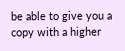be able to give you a copy with a higher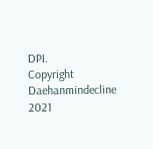DPI.
Copyright Daehanmindecline 2021